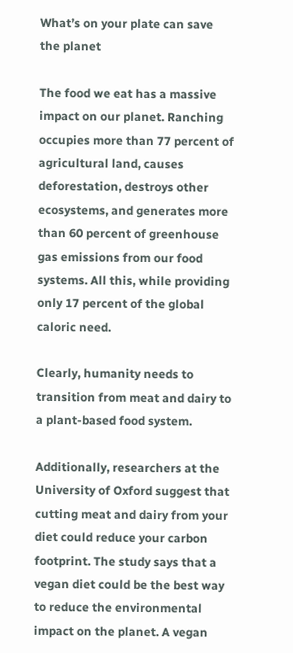What’s on your plate can save the planet

The food we eat has a massive impact on our planet. Ranching occupies more than 77 percent of agricultural land, causes deforestation, destroys other ecosystems, and generates more than 60 percent of greenhouse gas emissions from our food systems. All this, while providing only 17 percent of the global caloric need.

Clearly, humanity needs to transition from meat and dairy to a plant-based food system.

Additionally, researchers at the University of Oxford suggest that cutting meat and dairy from your diet could reduce your carbon footprint. The study says that a vegan diet could be the best way to reduce the environmental impact on the planet. A vegan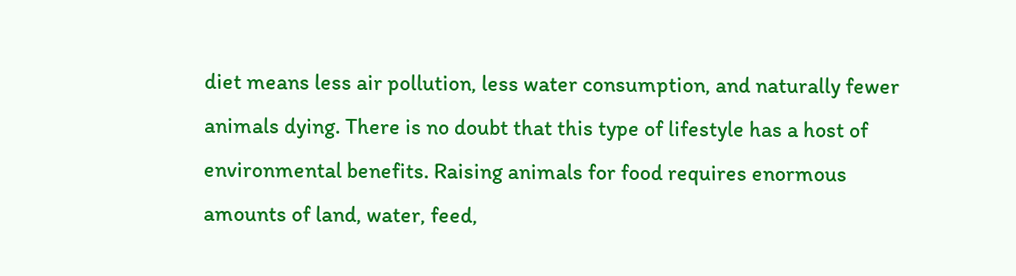diet means less air pollution, less water consumption, and naturally fewer animals dying. There is no doubt that this type of lifestyle has a host of environmental benefits. Raising animals for food requires enormous amounts of land, water, feed,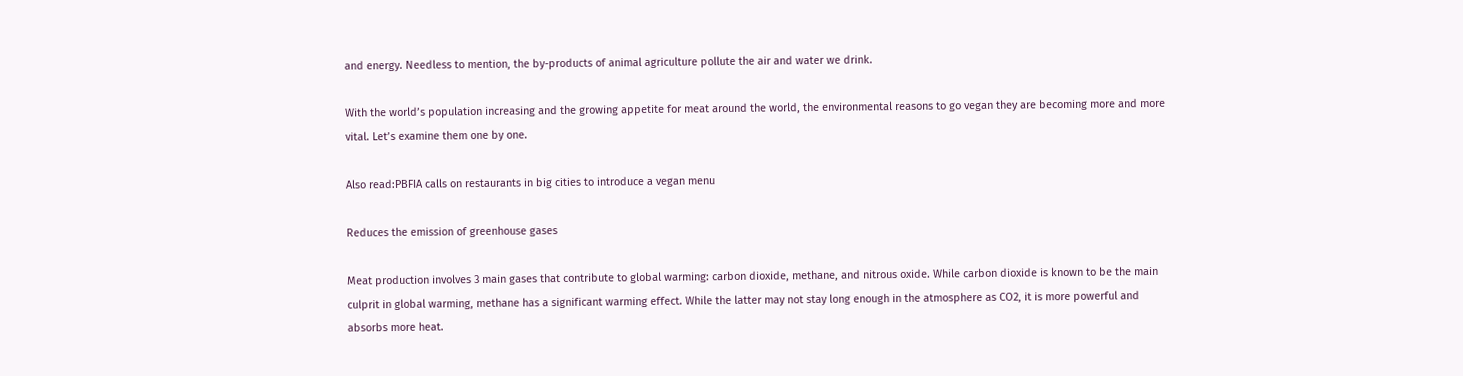and energy. Needless to mention, the by-products of animal agriculture pollute the air and water we drink.

With the world’s population increasing and the growing appetite for meat around the world, the environmental reasons to go vegan they are becoming more and more vital. Let’s examine them one by one.

Also read:PBFIA calls on restaurants in big cities to introduce a vegan menu

Reduces the emission of greenhouse gases

Meat production involves 3 main gases that contribute to global warming: carbon dioxide, methane, and nitrous oxide. While carbon dioxide is known to be the main culprit in global warming, methane has a significant warming effect. While the latter may not stay long enough in the atmosphere as CO2, it is more powerful and absorbs more heat.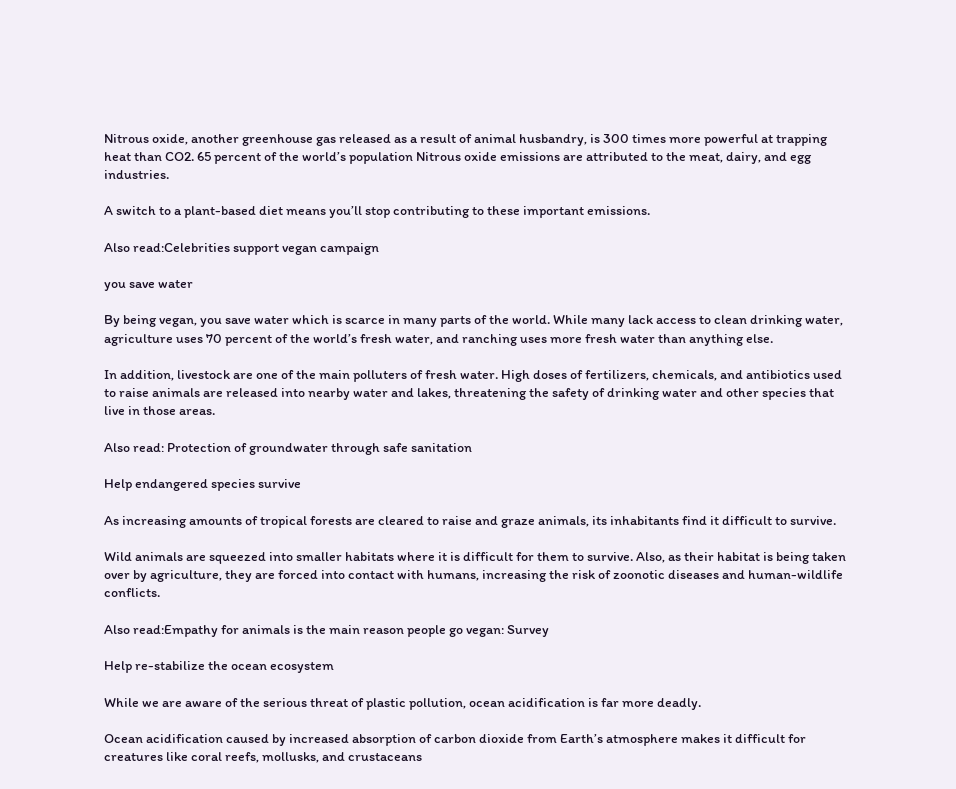Nitrous oxide, another greenhouse gas released as a result of animal husbandry, is 300 times more powerful at trapping heat than CO2. 65 percent of the world’s population Nitrous oxide emissions are attributed to the meat, dairy, and egg industries.

A switch to a plant-based diet means you’ll stop contributing to these important emissions.

Also read:Celebrities support vegan campaign

you save water

By being vegan, you save water which is scarce in many parts of the world. While many lack access to clean drinking water, agriculture uses 70 percent of the world’s fresh water, and ranching uses more fresh water than anything else.

In addition, livestock are one of the main polluters of fresh water. High doses of fertilizers, chemicals, and antibiotics used to raise animals are released into nearby water and lakes, threatening the safety of drinking water and other species that live in those areas.

Also read: Protection of groundwater through safe sanitation

Help endangered species survive

As increasing amounts of tropical forests are cleared to raise and graze animals, its inhabitants find it difficult to survive.

Wild animals are squeezed into smaller habitats where it is difficult for them to survive. Also, as their habitat is being taken over by agriculture, they are forced into contact with humans, increasing the risk of zoonotic diseases and human-wildlife conflicts.

Also read:Empathy for animals is the main reason people go vegan: Survey

Help re-stabilize the ocean ecosystem

While we are aware of the serious threat of plastic pollution, ocean acidification is far more deadly.

Ocean acidification caused by increased absorption of carbon dioxide from Earth’s atmosphere makes it difficult for creatures like coral reefs, mollusks, and crustaceans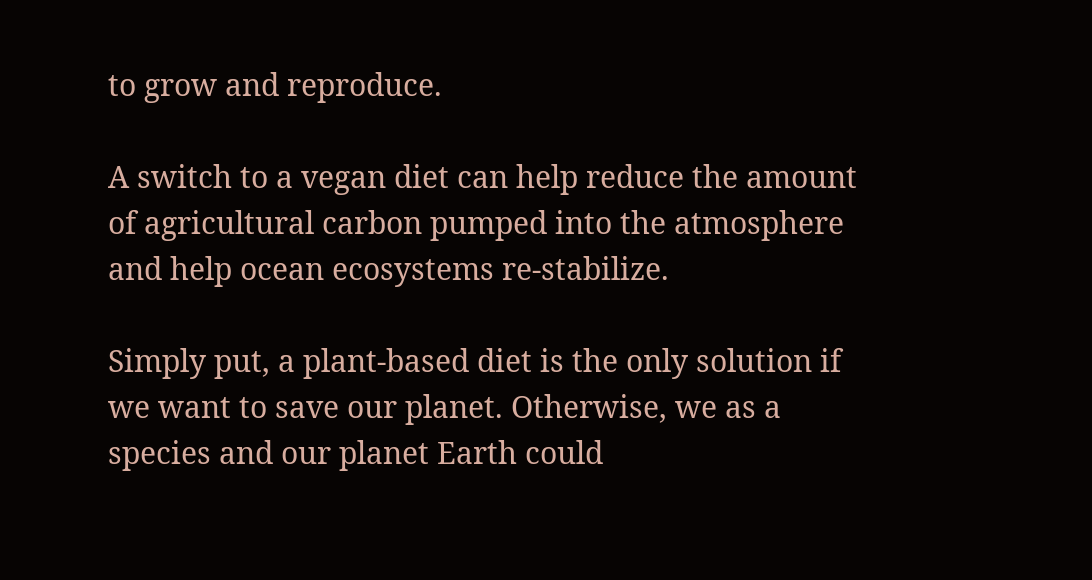to grow and reproduce.

A switch to a vegan diet can help reduce the amount of agricultural carbon pumped into the atmosphere and help ocean ecosystems re-stabilize.

Simply put, a plant-based diet is the only solution if we want to save our planet. Otherwise, we as a species and our planet Earth could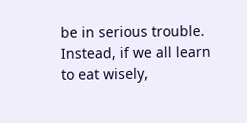be in serious trouble. Instead, if we all learn to eat wisely,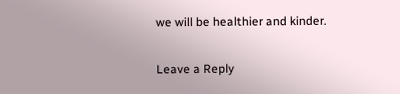we will be healthier and kinder.

Leave a Reply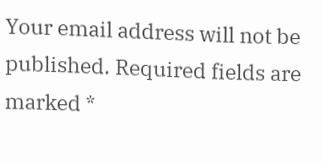Your email address will not be published. Required fields are marked *